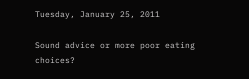Tuesday, January 25, 2011

Sound advice or more poor eating choices?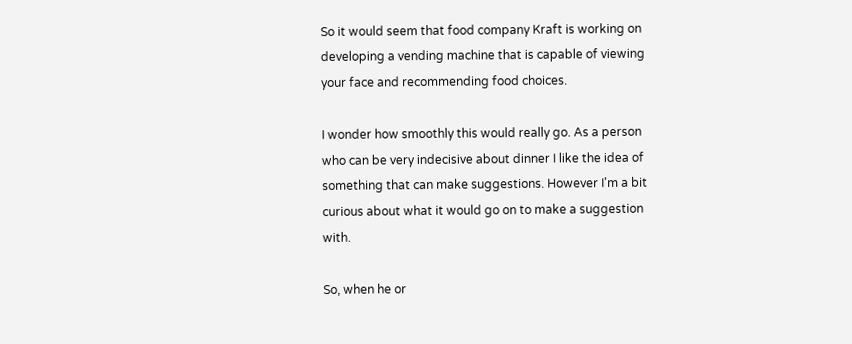So it would seem that food company Kraft is working on developing a vending machine that is capable of viewing your face and recommending food choices.

I wonder how smoothly this would really go. As a person who can be very indecisive about dinner I like the idea of something that can make suggestions. However I'm a bit curious about what it would go on to make a suggestion with.

So, when he or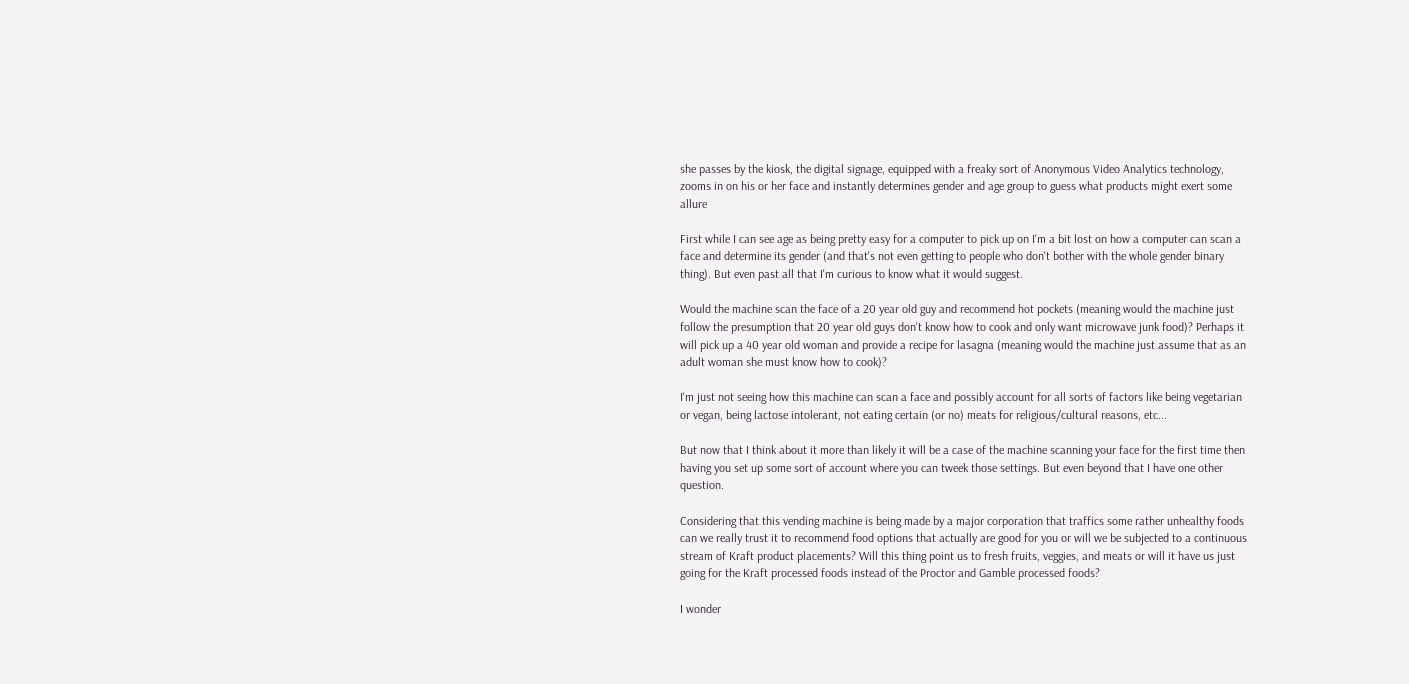she passes by the kiosk, the digital signage, equipped with a freaky sort of Anonymous Video Analytics technology, zooms in on his or her face and instantly determines gender and age group to guess what products might exert some allure

First while I can see age as being pretty easy for a computer to pick up on I'm a bit lost on how a computer can scan a face and determine its gender (and that's not even getting to people who don't bother with the whole gender binary thing). But even past all that I'm curious to know what it would suggest.

Would the machine scan the face of a 20 year old guy and recommend hot pockets (meaning would the machine just follow the presumption that 20 year old guys don't know how to cook and only want microwave junk food)? Perhaps it will pick up a 40 year old woman and provide a recipe for lasagna (meaning would the machine just assume that as an adult woman she must know how to cook)?

I'm just not seeing how this machine can scan a face and possibly account for all sorts of factors like being vegetarian or vegan, being lactose intolerant, not eating certain (or no) meats for religious/cultural reasons, etc...

But now that I think about it more than likely it will be a case of the machine scanning your face for the first time then having you set up some sort of account where you can tweek those settings. But even beyond that I have one other question.

Considering that this vending machine is being made by a major corporation that traffics some rather unhealthy foods can we really trust it to recommend food options that actually are good for you or will we be subjected to a continuous stream of Kraft product placements? Will this thing point us to fresh fruits, veggies, and meats or will it have us just going for the Kraft processed foods instead of the Proctor and Gamble processed foods?

I wonder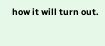how it will turn out.